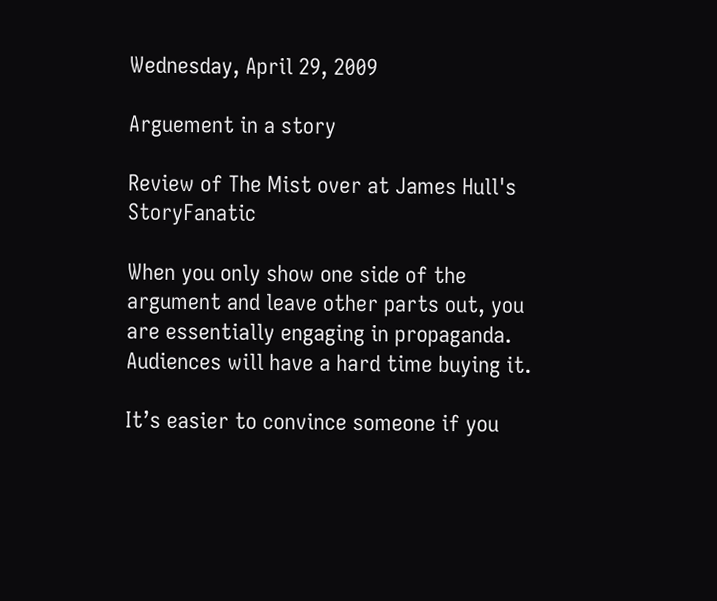Wednesday, April 29, 2009

Arguement in a story

Review of The Mist over at James Hull's StoryFanatic

When you only show one side of the argument and leave other parts out, you are essentially engaging in propaganda. Audiences will have a hard time buying it.

It’s easier to convince someone if you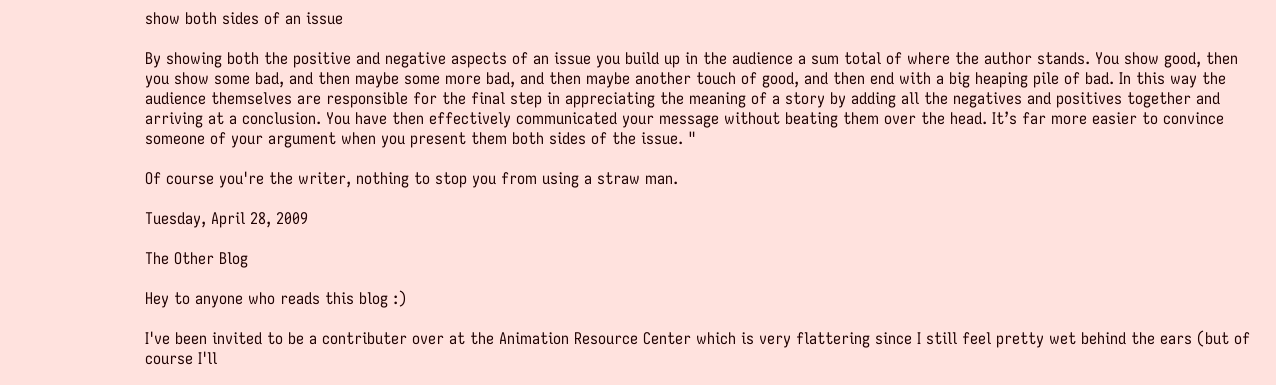show both sides of an issue

By showing both the positive and negative aspects of an issue you build up in the audience a sum total of where the author stands. You show good, then you show some bad, and then maybe some more bad, and then maybe another touch of good, and then end with a big heaping pile of bad. In this way the audience themselves are responsible for the final step in appreciating the meaning of a story by adding all the negatives and positives together and arriving at a conclusion. You have then effectively communicated your message without beating them over the head. It’s far more easier to convince someone of your argument when you present them both sides of the issue. "

Of course you're the writer, nothing to stop you from using a straw man.

Tuesday, April 28, 2009

The Other Blog

Hey to anyone who reads this blog :)

I've been invited to be a contributer over at the Animation Resource Center which is very flattering since I still feel pretty wet behind the ears (but of course I'll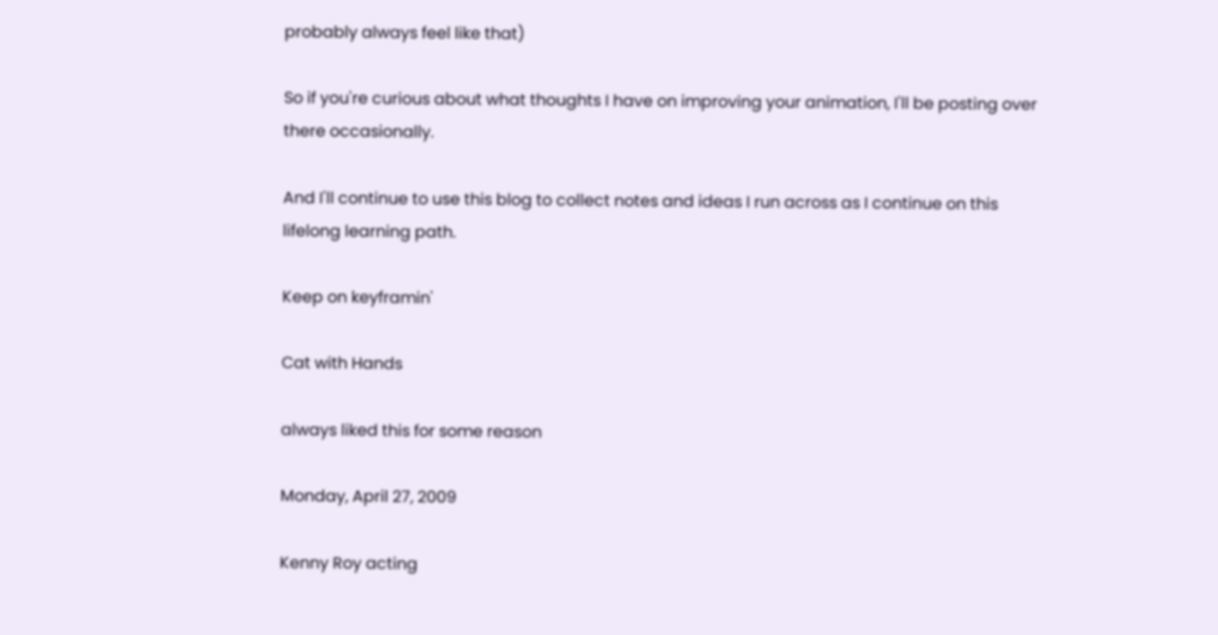probably always feel like that)

So if you're curious about what thoughts I have on improving your animation, I'll be posting over there occasionally.

And I'll continue to use this blog to collect notes and ideas I run across as I continue on this lifelong learning path.

Keep on keyframin'

Cat with Hands

always liked this for some reason

Monday, April 27, 2009

Kenny Roy acting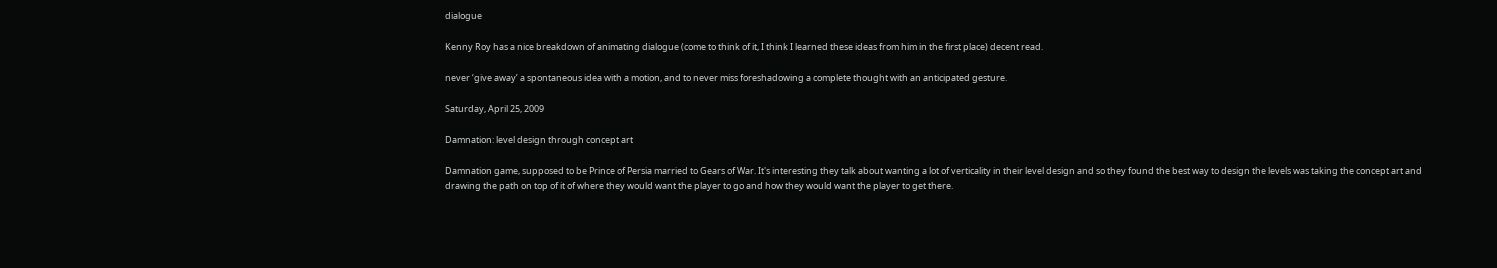dialogue

Kenny Roy has a nice breakdown of animating dialogue (come to think of it, I think I learned these ideas from him in the first place) decent read.

never ‘give away’ a spontaneous idea with a motion, and to never miss foreshadowing a complete thought with an anticipated gesture.

Saturday, April 25, 2009

Damnation: level design through concept art

Damnation game, supposed to be Prince of Persia married to Gears of War. It's interesting they talk about wanting a lot of verticality in their level design and so they found the best way to design the levels was taking the concept art and drawing the path on top of it of where they would want the player to go and how they would want the player to get there.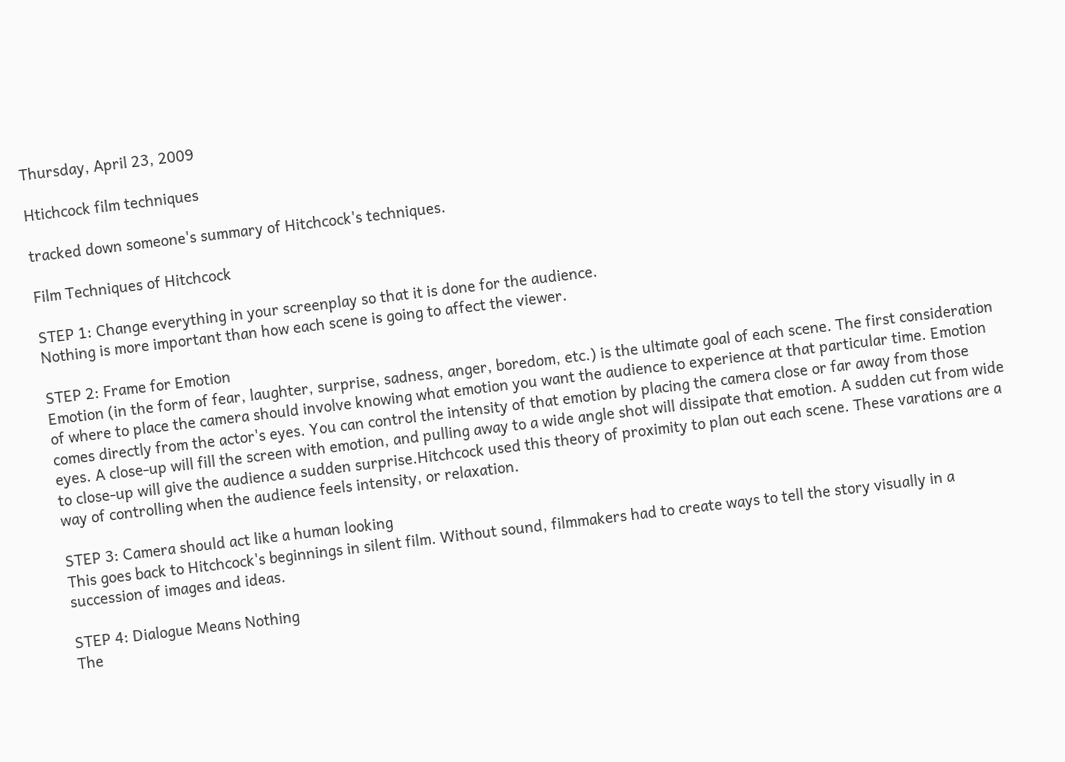Thursday, April 23, 2009

Htichcock film techniques

tracked down someone's summary of Hitchcock's techniques.

Film Techniques of Hitchcock

STEP 1: Change everything in your screenplay so that it is done for the audience.
Nothing is more important than how each scene is going to affect the viewer.

STEP 2: Frame for Emotion
Emotion (in the form of fear, laughter, surprise, sadness, anger, boredom, etc.) is the ultimate goal of each scene. The first consideration of where to place the camera should involve knowing what emotion you want the audience to experience at that particular time. Emotion comes directly from the actor's eyes. You can control the intensity of that emotion by placing the camera close or far away from those eyes. A close-up will fill the screen with emotion, and pulling away to a wide angle shot will dissipate that emotion. A sudden cut from wide to close-up will give the audience a sudden surprise.Hitchcock used this theory of proximity to plan out each scene. These varations are a way of controlling when the audience feels intensity, or relaxation.

STEP 3: Camera should act like a human looking
This goes back to Hitchcock's beginnings in silent film. Without sound, filmmakers had to create ways to tell the story visually in a succession of images and ideas.

STEP 4: Dialogue Means Nothing
The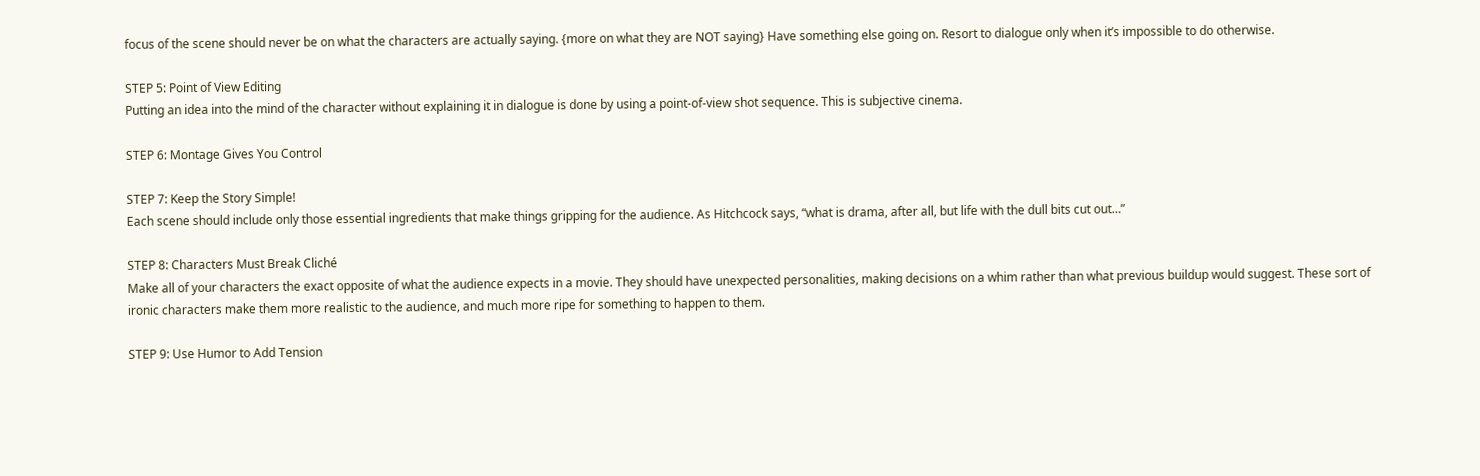focus of the scene should never be on what the characters are actually saying. {more on what they are NOT saying} Have something else going on. Resort to dialogue only when it’s impossible to do otherwise.

STEP 5: Point of View Editing
Putting an idea into the mind of the character without explaining it in dialogue is done by using a point-of-view shot sequence. This is subjective cinema.

STEP 6: Montage Gives You Control

STEP 7: Keep the Story Simple!
Each scene should include only those essential ingredients that make things gripping for the audience. As Hitchcock says, “what is drama, after all, but life with the dull bits cut out…”

STEP 8: Characters Must Break Cliché
Make all of your characters the exact opposite of what the audience expects in a movie. They should have unexpected personalities, making decisions on a whim rather than what previous buildup would suggest. These sort of ironic characters make them more realistic to the audience, and much more ripe for something to happen to them.

STEP 9: Use Humor to Add Tension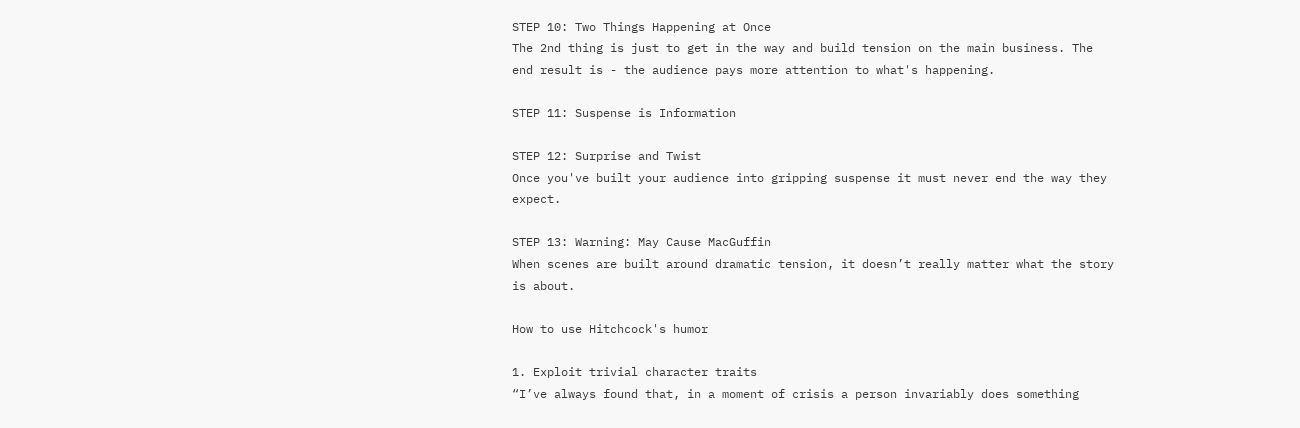STEP 10: Two Things Happening at Once
The 2nd thing is just to get in the way and build tension on the main business. The end result is - the audience pays more attention to what's happening.

STEP 11: Suspense is Information

STEP 12: Surprise and Twist
Once you've built your audience into gripping suspense it must never end the way they expect.

STEP 13: Warning: May Cause MacGuffin
When scenes are built around dramatic tension, it doesn’t really matter what the story is about.

How to use Hitchcock's humor

1. Exploit trivial character traits
“I’ve always found that, in a moment of crisis a person invariably does something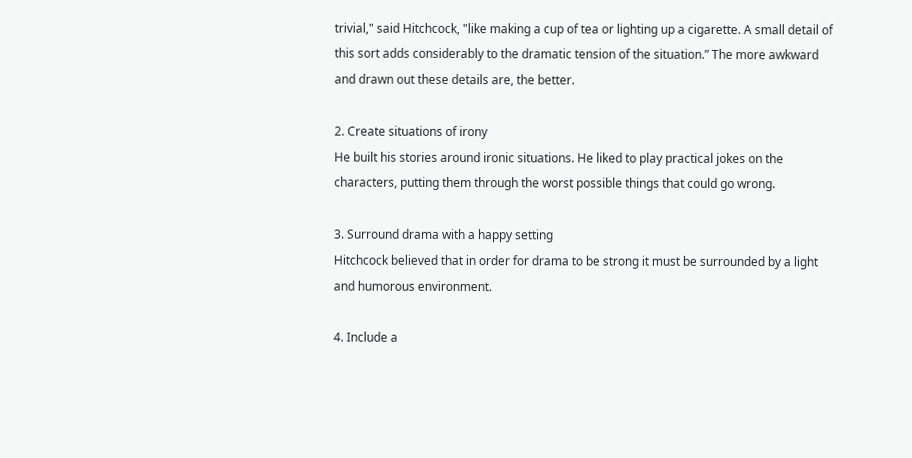trivial," said Hitchcock, "like making a cup of tea or lighting up a cigarette. A small detail of this sort adds considerably to the dramatic tension of the situation.” The more awkward and drawn out these details are, the better.

2. Create situations of irony
He built his stories around ironic situations. He liked to play practical jokes on the characters, putting them through the worst possible things that could go wrong.

3. Surround drama with a happy setting
Hitchcock believed that in order for drama to be strong it must be surrounded by a light and humorous environment.

4. Include a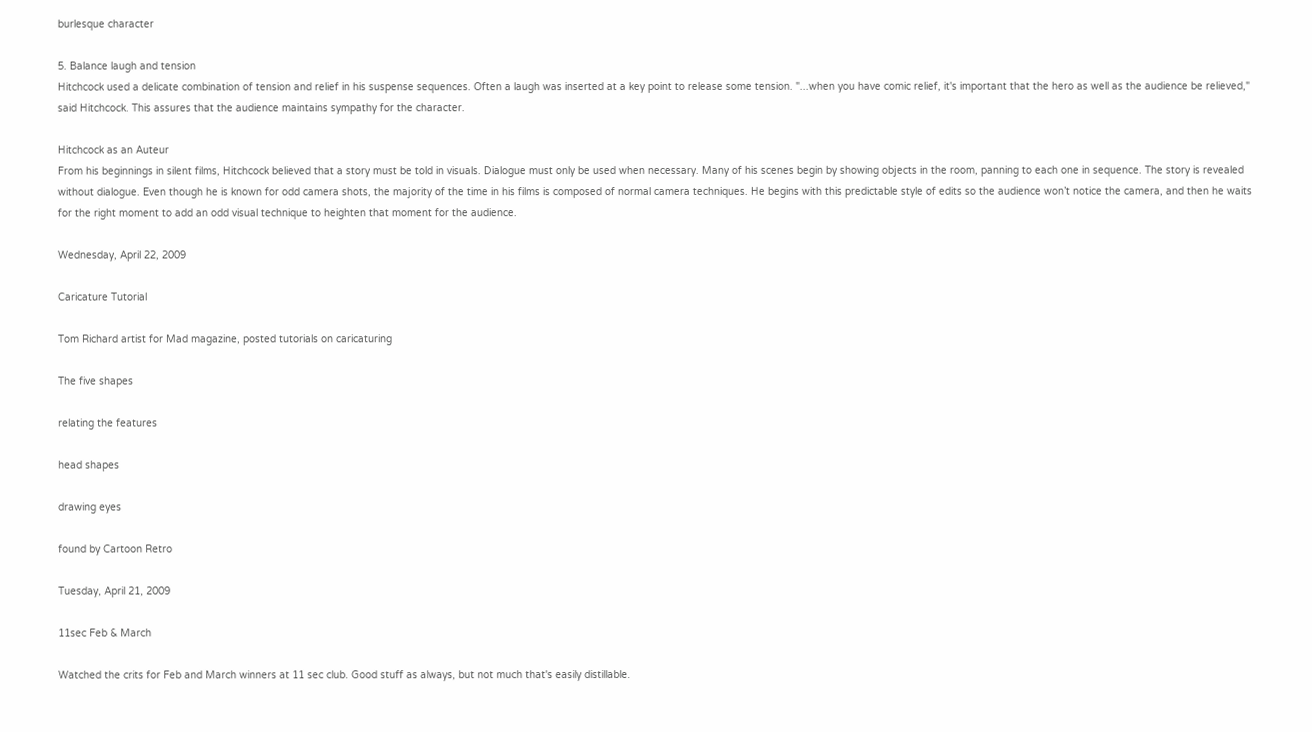burlesque character

5. Balance laugh and tension
Hitchcock used a delicate combination of tension and relief in his suspense sequences. Often a laugh was inserted at a key point to release some tension. "...when you have comic relief, it's important that the hero as well as the audience be relieved," said Hitchcock. This assures that the audience maintains sympathy for the character.

Hitchcock as an Auteur
From his beginnings in silent films, Hitchcock believed that a story must be told in visuals. Dialogue must only be used when necessary. Many of his scenes begin by showing objects in the room, panning to each one in sequence. The story is revealed without dialogue. Even though he is known for odd camera shots, the majority of the time in his films is composed of normal camera techniques. He begins with this predictable style of edits so the audience won’t notice the camera, and then he waits for the right moment to add an odd visual technique to heighten that moment for the audience.

Wednesday, April 22, 2009

Caricature Tutorial

Tom Richard artist for Mad magazine, posted tutorials on caricaturing

The five shapes

relating the features

head shapes

drawing eyes

found by Cartoon Retro

Tuesday, April 21, 2009

11sec Feb & March

Watched the crits for Feb and March winners at 11 sec club. Good stuff as always, but not much that's easily distillable.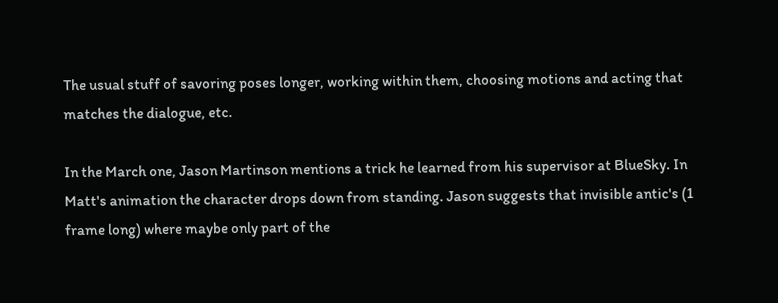The usual stuff of savoring poses longer, working within them, choosing motions and acting that matches the dialogue, etc.

In the March one, Jason Martinson mentions a trick he learned from his supervisor at BlueSky. In Matt's animation the character drops down from standing. Jason suggests that invisible antic's (1 frame long) where maybe only part of the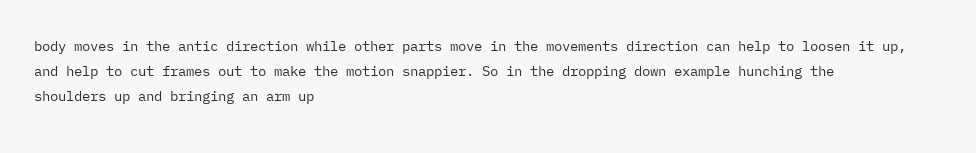body moves in the antic direction while other parts move in the movements direction can help to loosen it up, and help to cut frames out to make the motion snappier. So in the dropping down example hunching the shoulders up and bringing an arm up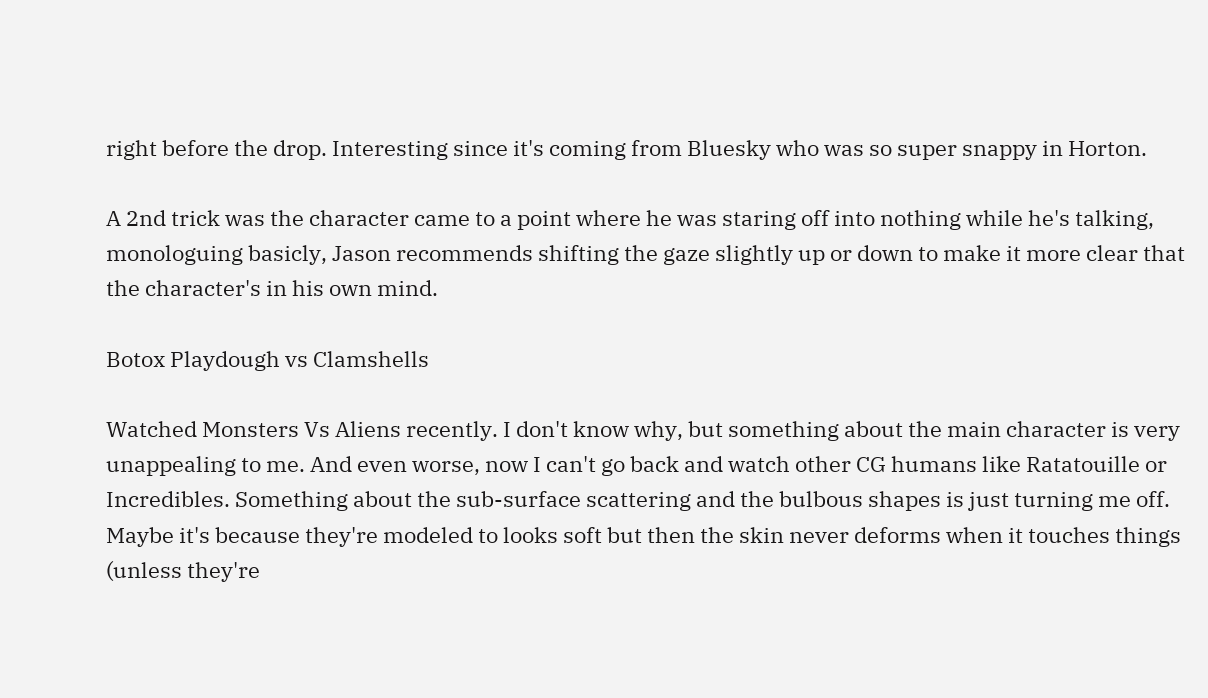right before the drop. Interesting since it's coming from Bluesky who was so super snappy in Horton.

A 2nd trick was the character came to a point where he was staring off into nothing while he's talking, monologuing basicly, Jason recommends shifting the gaze slightly up or down to make it more clear that the character's in his own mind.

Botox Playdough vs Clamshells

Watched Monsters Vs Aliens recently. I don't know why, but something about the main character is very unappealing to me. And even worse, now I can't go back and watch other CG humans like Ratatouille or Incredibles. Something about the sub-surface scattering and the bulbous shapes is just turning me off. Maybe it's because they're modeled to looks soft but then the skin never deforms when it touches things (unless they're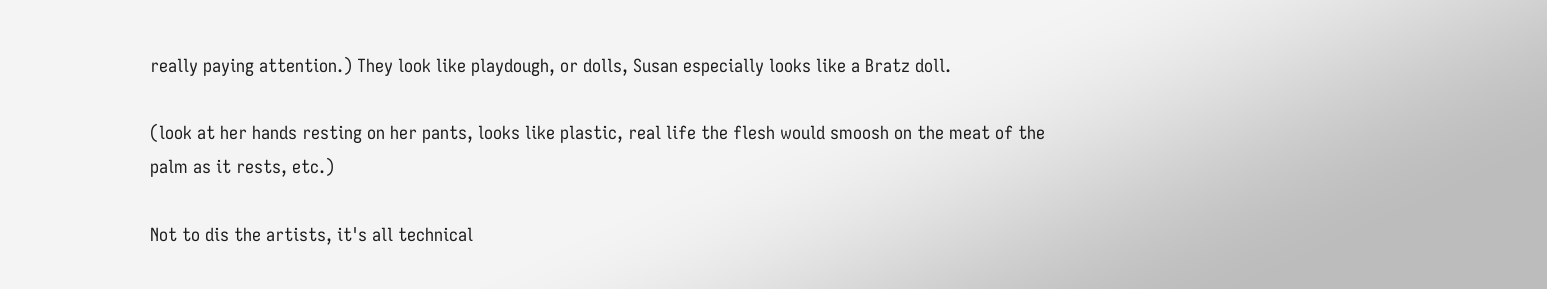really paying attention.) They look like playdough, or dolls, Susan especially looks like a Bratz doll.

(look at her hands resting on her pants, looks like plastic, real life the flesh would smoosh on the meat of the palm as it rests, etc.)

Not to dis the artists, it's all technical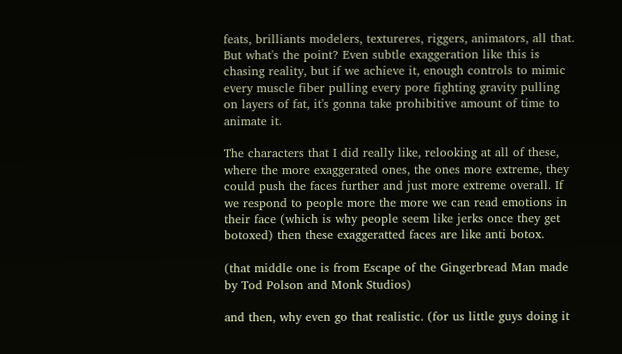feats, brilliants modelers, textureres, riggers, animators, all that. But what's the point? Even subtle exaggeration like this is chasing reality, but if we achieve it, enough controls to mimic every muscle fiber pulling every pore fighting gravity pulling on layers of fat, it's gonna take prohibitive amount of time to animate it.

The characters that I did really like, relooking at all of these, where the more exaggerated ones, the ones more extreme, they could push the faces further and just more extreme overall. If we respond to people more the more we can read emotions in their face (which is why people seem like jerks once they get botoxed) then these exaggeratted faces are like anti botox.

(that middle one is from Escape of the Gingerbread Man made by Tod Polson and Monk Studios)

and then, why even go that realistic. (for us little guys doing it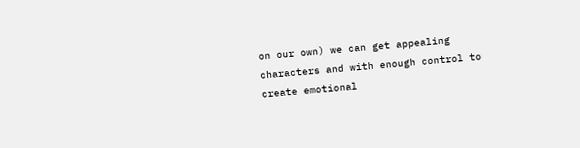on our own) we can get appealing characters and with enough control to create emotional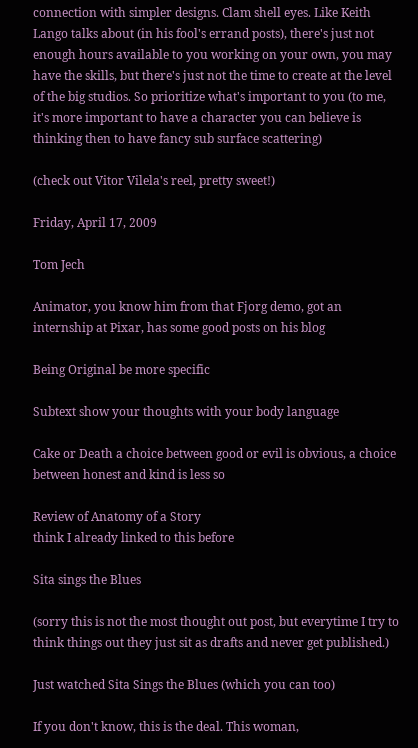connection with simpler designs. Clam shell eyes. Like Keith Lango talks about (in his fool's errand posts), there's just not enough hours available to you working on your own, you may have the skills, but there's just not the time to create at the level of the big studios. So prioritize what's important to you (to me, it's more important to have a character you can believe is thinking then to have fancy sub surface scattering)

(check out Vitor Vilela's reel, pretty sweet!)

Friday, April 17, 2009

Tom Jech

Animator, you know him from that Fjorg demo, got an internship at Pixar, has some good posts on his blog

Being Original be more specific

Subtext show your thoughts with your body language

Cake or Death a choice between good or evil is obvious, a choice between honest and kind is less so

Review of Anatomy of a Story
think I already linked to this before

Sita sings the Blues

(sorry this is not the most thought out post, but everytime I try to think things out they just sit as drafts and never get published.)

Just watched Sita Sings the Blues (which you can too)

If you don't know, this is the deal. This woman,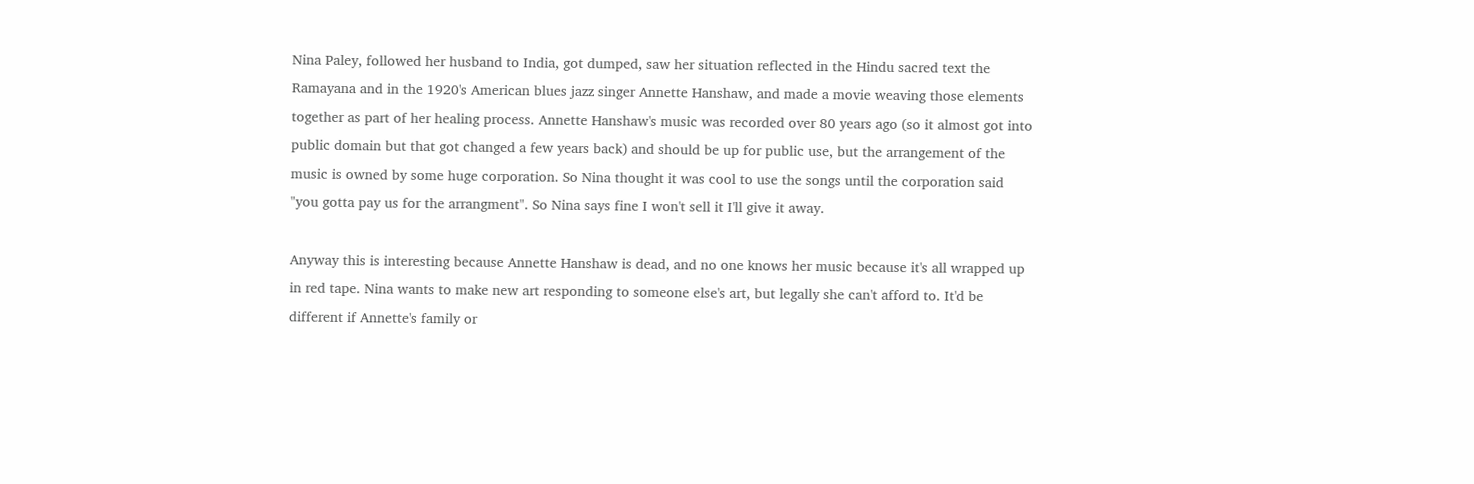Nina Paley, followed her husband to India, got dumped, saw her situation reflected in the Hindu sacred text the Ramayana and in the 1920's American blues jazz singer Annette Hanshaw, and made a movie weaving those elements together as part of her healing process. Annette Hanshaw's music was recorded over 80 years ago (so it almost got into public domain but that got changed a few years back) and should be up for public use, but the arrangement of the music is owned by some huge corporation. So Nina thought it was cool to use the songs until the corporation said "you gotta pay us for the arrangment". So Nina says fine I won't sell it I'll give it away.

Anyway this is interesting because Annette Hanshaw is dead, and no one knows her music because it's all wrapped up in red tape. Nina wants to make new art responding to someone else's art, but legally she can't afford to. It'd be different if Annette's family or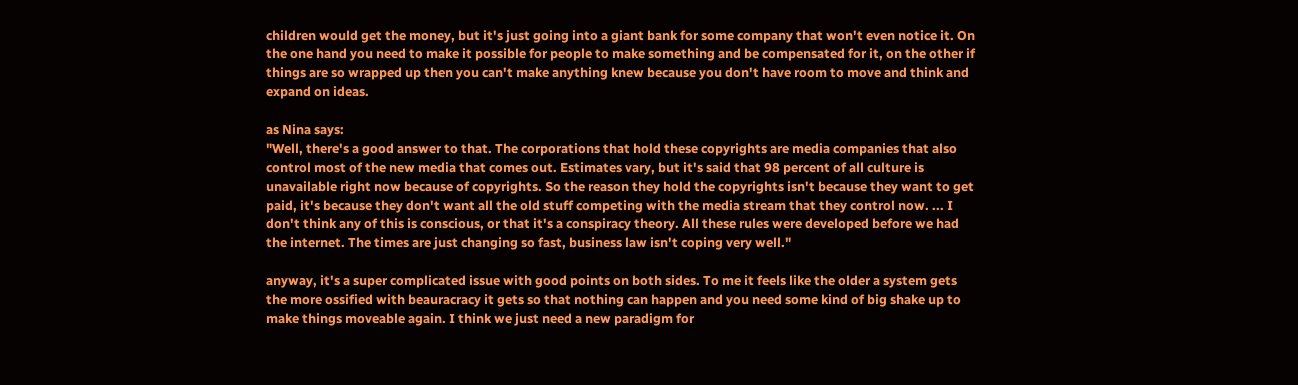children would get the money, but it's just going into a giant bank for some company that won't even notice it. On the one hand you need to make it possible for people to make something and be compensated for it, on the other if things are so wrapped up then you can't make anything knew because you don't have room to move and think and expand on ideas.

as Nina says:
"Well, there's a good answer to that. The corporations that hold these copyrights are media companies that also control most of the new media that comes out. Estimates vary, but it's said that 98 percent of all culture is unavailable right now because of copyrights. So the reason they hold the copyrights isn't because they want to get paid, it's because they don't want all the old stuff competing with the media stream that they control now. ... I don't think any of this is conscious, or that it's a conspiracy theory. All these rules were developed before we had the internet. The times are just changing so fast, business law isn't coping very well."

anyway, it's a super complicated issue with good points on both sides. To me it feels like the older a system gets the more ossified with beauracracy it gets so that nothing can happen and you need some kind of big shake up to make things moveable again. I think we just need a new paradigm for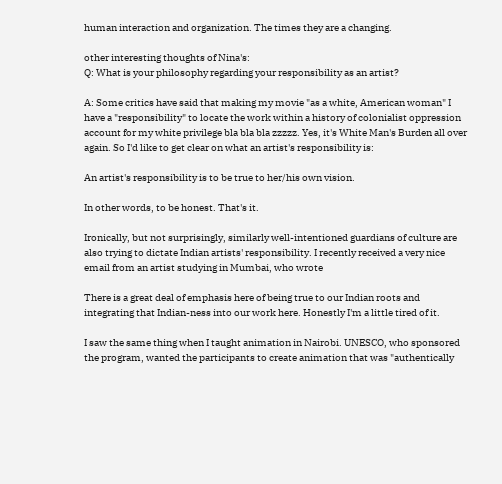human interaction and organization. The times they are a changing.

other interesting thoughts of Nina's:
Q: What is your philosophy regarding your responsibility as an artist?

A: Some critics have said that making my movie "as a white, American woman" I have a "responsibility" to locate the work within a history of colonialist oppression account for my white privilege bla bla bla zzzzz. Yes, it's White Man's Burden all over again. So I'd like to get clear on what an artist's responsibility is:

An artist's responsibility is to be true to her/his own vision.

In other words, to be honest. That's it.

Ironically, but not surprisingly, similarly well-intentioned guardians of culture are also trying to dictate Indian artists' responsibility. I recently received a very nice email from an artist studying in Mumbai, who wrote

There is a great deal of emphasis here of being true to our Indian roots and integrating that Indian-ness into our work here. Honestly I'm a little tired of it.

I saw the same thing when I taught animation in Nairobi. UNESCO, who sponsored the program, wanted the participants to create animation that was "authentically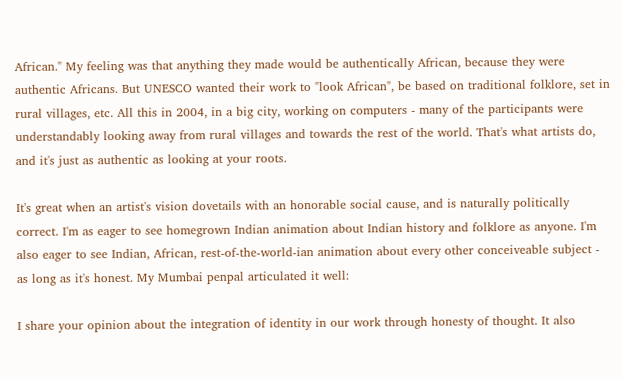African." My feeling was that anything they made would be authentically African, because they were authentic Africans. But UNESCO wanted their work to "look African", be based on traditional folklore, set in rural villages, etc. All this in 2004, in a big city, working on computers - many of the participants were understandably looking away from rural villages and towards the rest of the world. That's what artists do, and it's just as authentic as looking at your roots.

It's great when an artist's vision dovetails with an honorable social cause, and is naturally politically correct. I'm as eager to see homegrown Indian animation about Indian history and folklore as anyone. I'm also eager to see Indian, African, rest-of-the-world-ian animation about every other conceiveable subject - as long as it's honest. My Mumbai penpal articulated it well:

I share your opinion about the integration of identity in our work through honesty of thought. It also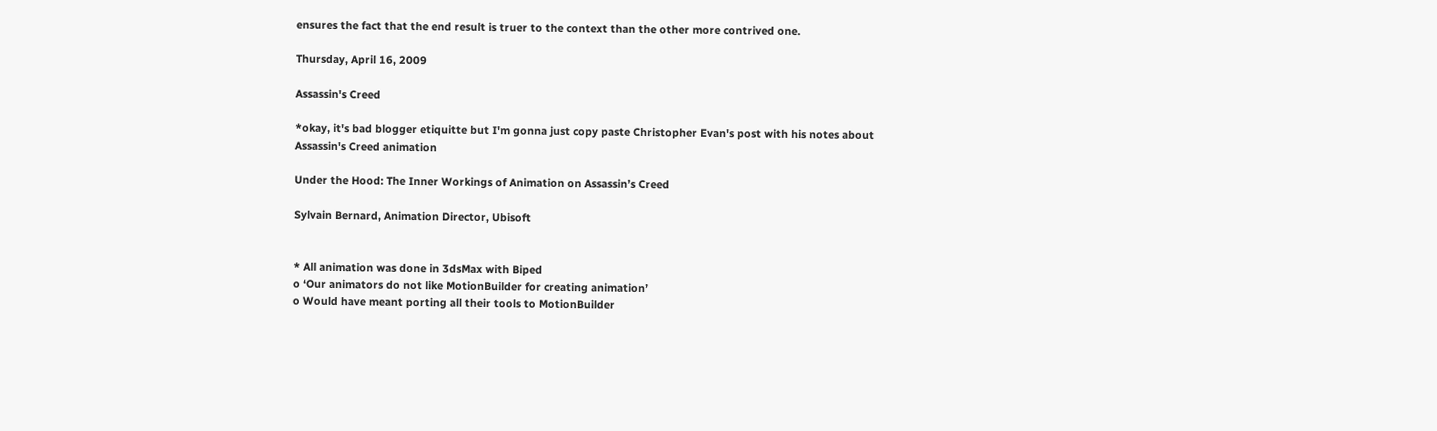ensures the fact that the end result is truer to the context than the other more contrived one.

Thursday, April 16, 2009

Assassin's Creed

*okay, it's bad blogger etiquitte but I'm gonna just copy paste Christopher Evan's post with his notes about Assassin's Creed animation

Under the Hood: The Inner Workings of Animation on Assassin’s Creed

Sylvain Bernard, Animation Director, Ubisoft


* All animation was done in 3dsMax with Biped
o ‘Our animators do not like MotionBuilder for creating animation’
o Would have meant porting all their tools to MotionBuilder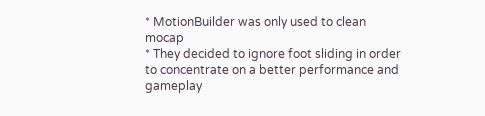* MotionBuilder was only used to clean mocap
* They decided to ignore foot sliding in order to concentrate on a better performance and gameplay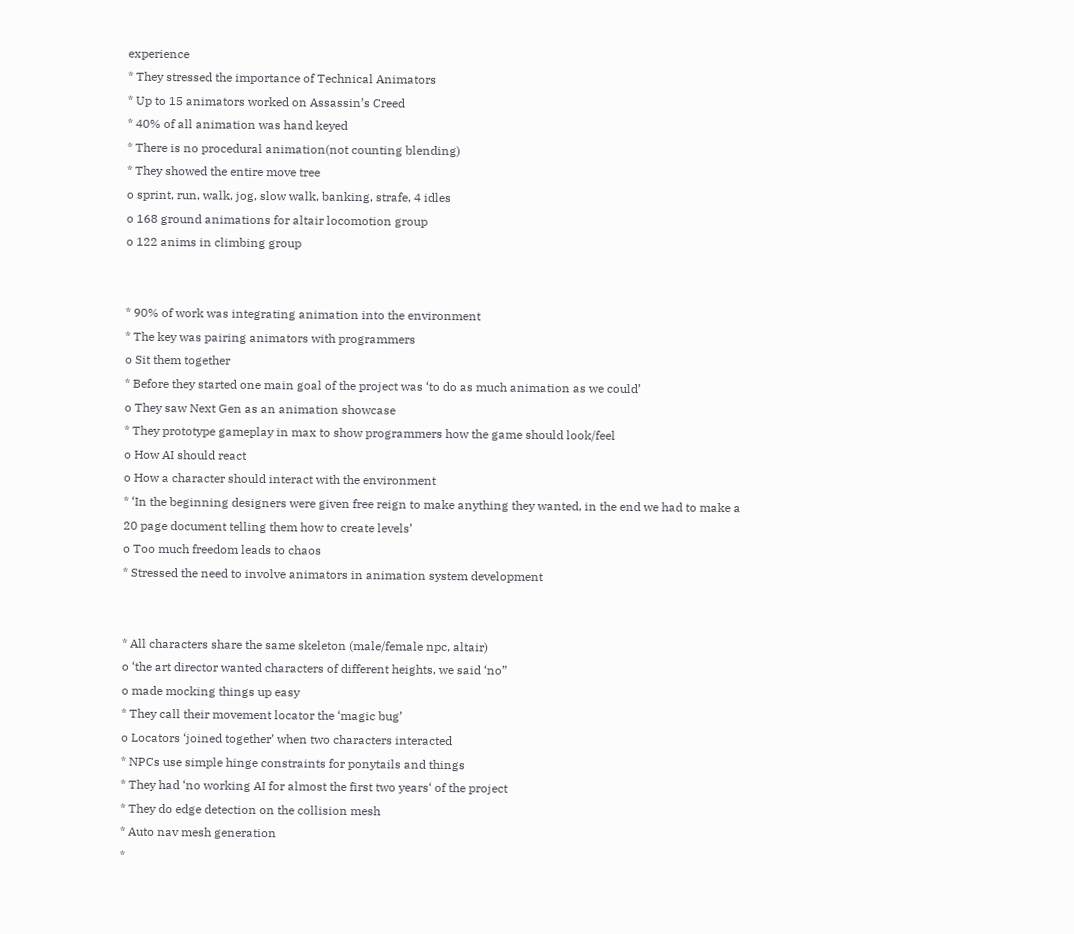experience
* They stressed the importance of Technical Animators
* Up to 15 animators worked on Assassin’s Creed
* 40% of all animation was hand keyed
* There is no procedural animation(not counting blending)
* They showed the entire move tree
o sprint, run, walk, jog, slow walk, banking, strafe, 4 idles
o 168 ground animations for altair locomotion group
o 122 anims in climbing group


* 90% of work was integrating animation into the environment
* The key was pairing animators with programmers
o Sit them together
* Before they started one main goal of the project was ‘to do as much animation as we could’
o They saw Next Gen as an animation showcase
* They prototype gameplay in max to show programmers how the game should look/feel
o How AI should react
o How a character should interact with the environment
* ‘In the beginning designers were given free reign to make anything they wanted, in the end we had to make a 20 page document telling them how to create levels’
o Too much freedom leads to chaos
* Stressed the need to involve animators in animation system development


* All characters share the same skeleton (male/female npc, altair)
o ‘the art director wanted characters of different heights, we said ‘no”
o made mocking things up easy
* They call their movement locator the ‘magic bug’
o Locators ‘joined together’ when two characters interacted
* NPCs use simple hinge constraints for ponytails and things
* They had ‘no working AI for almost the first two years‘ of the project
* They do edge detection on the collision mesh
* Auto nav mesh generation
*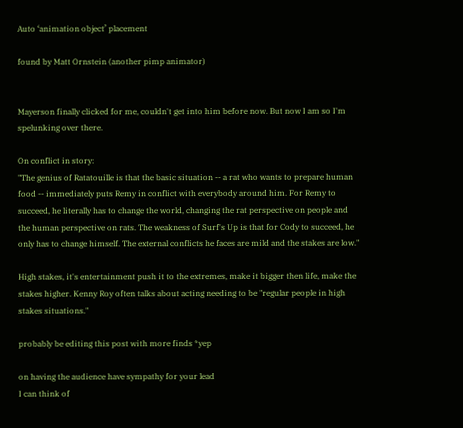Auto ‘animation object’ placement

found by Matt Ornstein (another pimp animator)


Mayerson finally clicked for me, couldn't get into him before now. But now I am so I'm spelunking over there.

On conflict in story:
"The genius of Ratatouille is that the basic situation -- a rat who wants to prepare human food -- immediately puts Remy in conflict with everybody around him. For Remy to succeed, he literally has to change the world, changing the rat perspective on people and the human perspective on rats. The weakness of Surf's Up is that for Cody to succeed, he only has to change himself. The external conflicts he faces are mild and the stakes are low."

High stakes, it's entertainment push it to the extremes, make it bigger then life, make the stakes higher. Kenny Roy often talks about acting needing to be "regular people in high stakes situations."

probably be editing this post with more finds *yep

on having the audience have sympathy for your lead
I can think of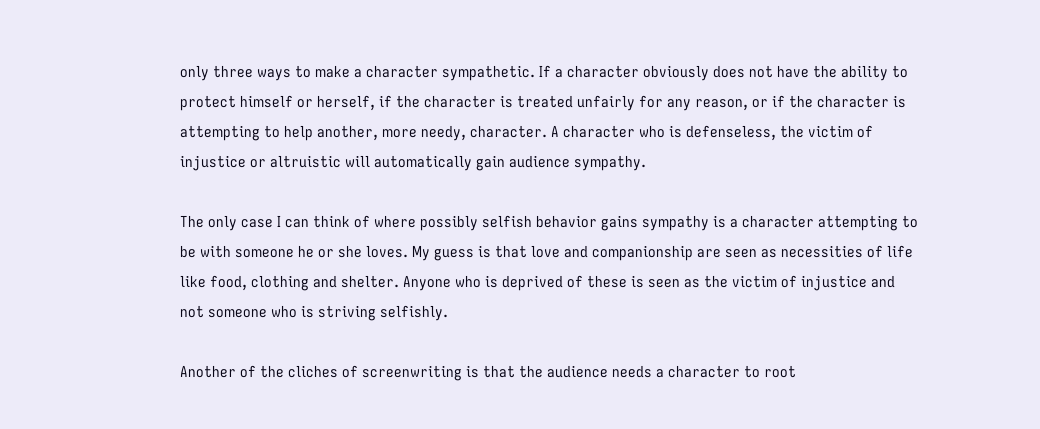only three ways to make a character sympathetic. If a character obviously does not have the ability to protect himself or herself, if the character is treated unfairly for any reason, or if the character is attempting to help another, more needy, character. A character who is defenseless, the victim of injustice or altruistic will automatically gain audience sympathy.

The only case I can think of where possibly selfish behavior gains sympathy is a character attempting to be with someone he or she loves. My guess is that love and companionship are seen as necessities of life like food, clothing and shelter. Anyone who is deprived of these is seen as the victim of injustice and not someone who is striving selfishly.

Another of the cliches of screenwriting is that the audience needs a character to root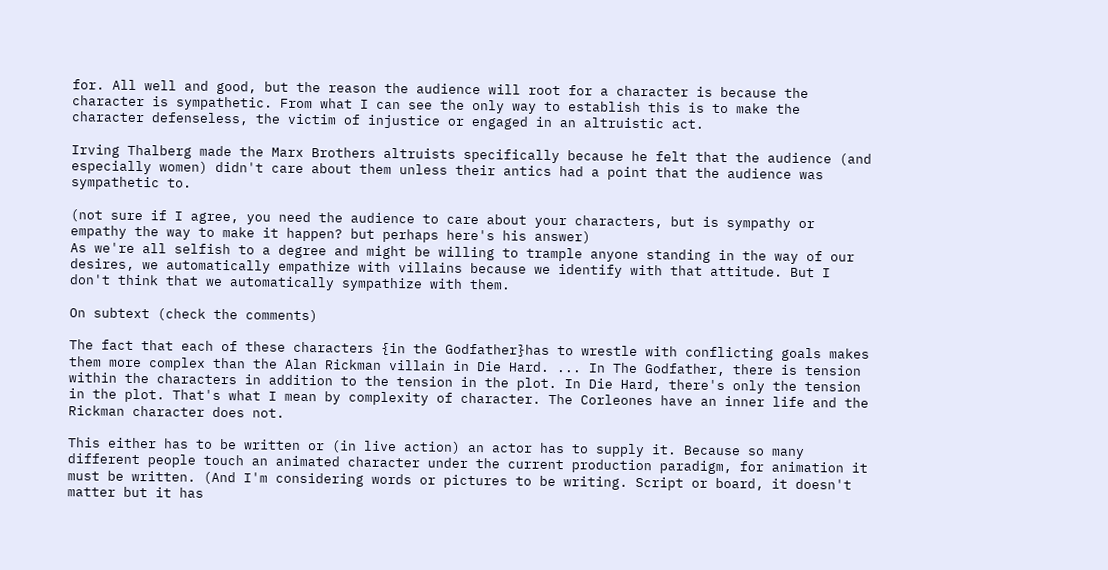for. All well and good, but the reason the audience will root for a character is because the character is sympathetic. From what I can see the only way to establish this is to make the character defenseless, the victim of injustice or engaged in an altruistic act.

Irving Thalberg made the Marx Brothers altruists specifically because he felt that the audience (and especially women) didn't care about them unless their antics had a point that the audience was sympathetic to.

(not sure if I agree, you need the audience to care about your characters, but is sympathy or empathy the way to make it happen? but perhaps here's his answer)
As we're all selfish to a degree and might be willing to trample anyone standing in the way of our desires, we automatically empathize with villains because we identify with that attitude. But I don't think that we automatically sympathize with them.

On subtext (check the comments)

The fact that each of these characters {in the Godfather}has to wrestle with conflicting goals makes them more complex than the Alan Rickman villain in Die Hard. ... In The Godfather, there is tension within the characters in addition to the tension in the plot. In Die Hard, there's only the tension in the plot. That's what I mean by complexity of character. The Corleones have an inner life and the Rickman character does not.

This either has to be written or (in live action) an actor has to supply it. Because so many different people touch an animated character under the current production paradigm, for animation it must be written. (And I'm considering words or pictures to be writing. Script or board, it doesn't matter but it has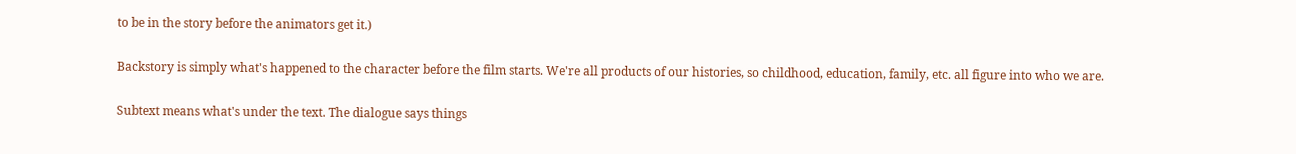to be in the story before the animators get it.)

Backstory is simply what's happened to the character before the film starts. We're all products of our histories, so childhood, education, family, etc. all figure into who we are.

Subtext means what's under the text. The dialogue says things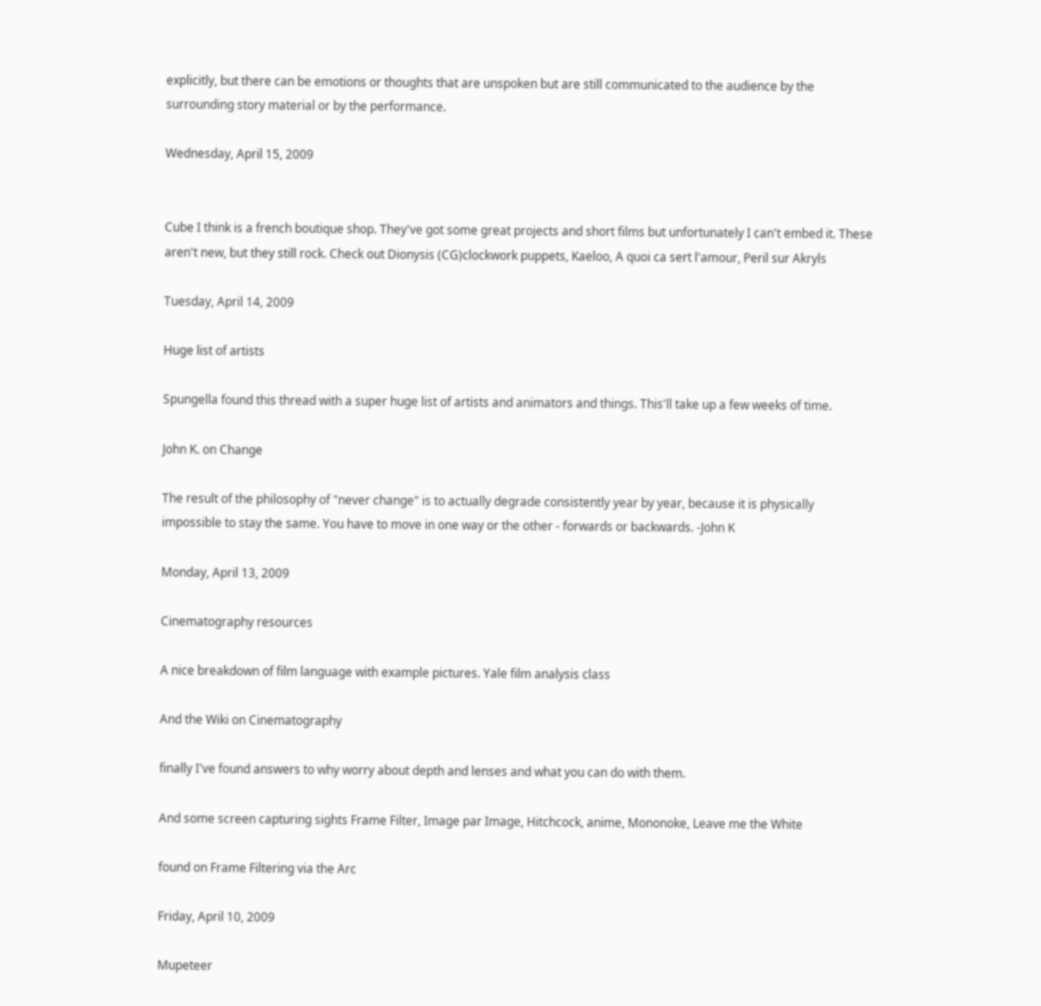explicitly, but there can be emotions or thoughts that are unspoken but are still communicated to the audience by the surrounding story material or by the performance.

Wednesday, April 15, 2009


Cube I think is a french boutique shop. They've got some great projects and short films but unfortunately I can't embed it. These aren't new, but they still rock. Check out Dionysis (CG)clockwork puppets, Kaeloo, A quoi ca sert l'amour, Peril sur Akryls

Tuesday, April 14, 2009

Huge list of artists

Spungella found this thread with a super huge list of artists and animators and things. This'll take up a few weeks of time.

John K. on Change

The result of the philosophy of "never change" is to actually degrade consistently year by year, because it is physically impossible to stay the same. You have to move in one way or the other - forwards or backwards. -John K

Monday, April 13, 2009

Cinematography resources

A nice breakdown of film language with example pictures. Yale film analysis class

And the Wiki on Cinematography

finally I've found answers to why worry about depth and lenses and what you can do with them.

And some screen capturing sights Frame Filter, Image par Image, Hitchcock, anime, Mononoke, Leave me the White

found on Frame Filtering via the Arc

Friday, April 10, 2009

Mupeteer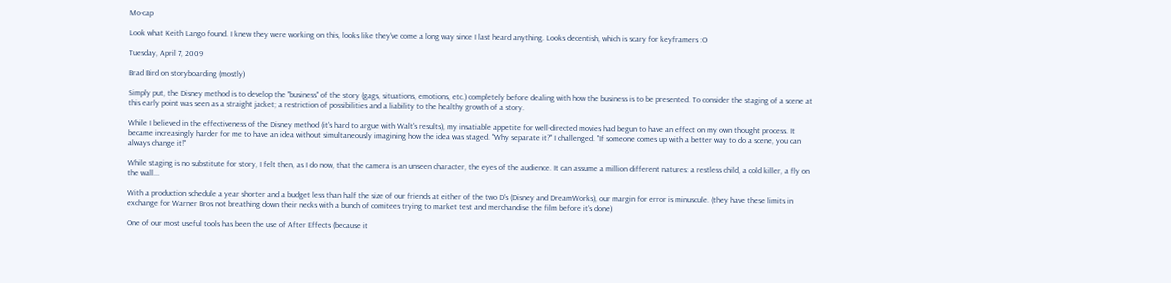Mo-cap

Look what Keith Lango found. I knew they were working on this, looks like they've come a long way since I last heard anything. Looks decentish, which is scary for keyframers :O

Tuesday, April 7, 2009

Brad Bird on storyboarding (mostly)

Simply put, the Disney method is to develop the "business" of the story (gags, situations, emotions, etc.) completely before dealing with how the business is to be presented. To consider the staging of a scene at this early point was seen as a straight jacket; a restriction of possibilities and a liability to the healthy growth of a story.

While I believed in the effectiveness of the Disney method (it's hard to argue with Walt's results), my insatiable appetite for well-directed movies had begun to have an effect on my own thought process. It became increasingly harder for me to have an idea without simultaneously imagining how the idea was staged. "Why separate it?" I challenged. "If someone comes up with a better way to do a scene, you can always change it!"

While staging is no substitute for story, I felt then, as I do now, that the camera is an unseen character, the eyes of the audience. It can assume a million different natures: a restless child, a cold killer, a fly on the wall...

With a production schedule a year shorter and a budget less than half the size of our friends at either of the two D's (Disney and DreamWorks), our margin for error is minuscule. (they have these limits in exchange for Warner Bros not breathing down their necks with a bunch of comitees trying to market test and merchandise the film before it's done)

One of our most useful tools has been the use of After Effects (because it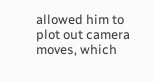allowed him to plot out camera moves, which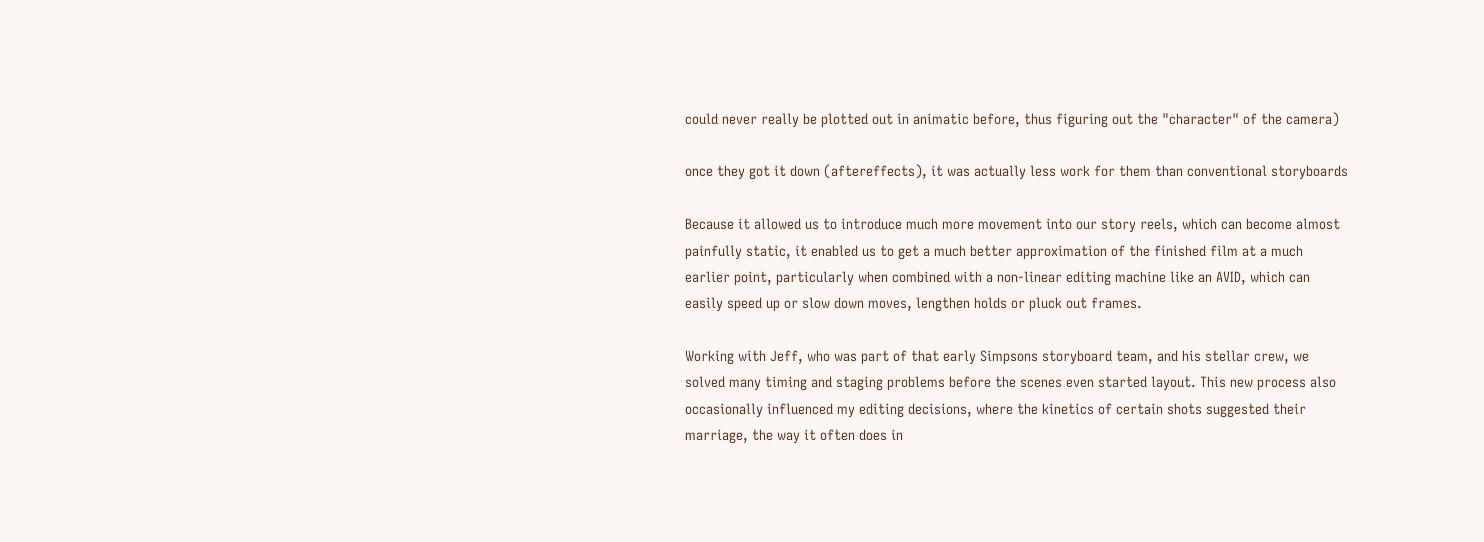could never really be plotted out in animatic before, thus figuring out the "character" of the camera)

once they got it down (aftereffects), it was actually less work for them than conventional storyboards

Because it allowed us to introduce much more movement into our story reels, which can become almost painfully static, it enabled us to get a much better approximation of the finished film at a much earlier point, particularly when combined with a non-linear editing machine like an AVID, which can easily speed up or slow down moves, lengthen holds or pluck out frames.

Working with Jeff, who was part of that early Simpsons storyboard team, and his stellar crew, we solved many timing and staging problems before the scenes even started layout. This new process also occasionally influenced my editing decisions, where the kinetics of certain shots suggested their marriage, the way it often does in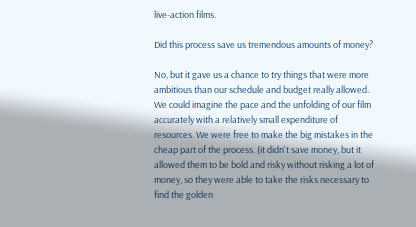live-action films.

Did this process save us tremendous amounts of money?

No, but it gave us a chance to try things that were more ambitious than our schedule and budget really allowed. We could imagine the pace and the unfolding of our film accurately with a relatively small expenditure of resources. We were free to make the big mistakes in the cheap part of the process. (it didn't save money, but it allowed them to be bold and risky without risking a lot of money, so they were able to take the risks necessary to find the golden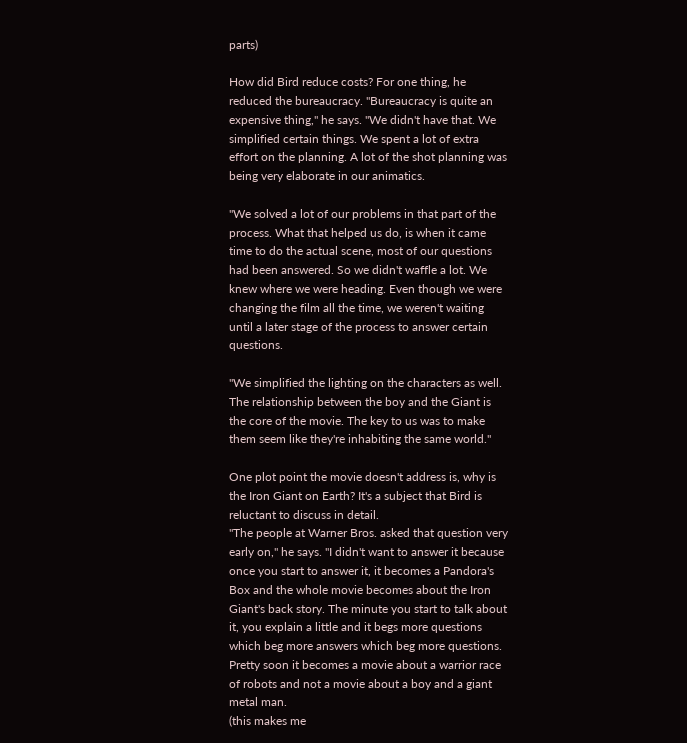parts)

How did Bird reduce costs? For one thing, he reduced the bureaucracy. "Bureaucracy is quite an expensive thing," he says. "We didn't have that. We simplified certain things. We spent a lot of extra effort on the planning. A lot of the shot planning was being very elaborate in our animatics.

"We solved a lot of our problems in that part of the process. What that helped us do, is when it came time to do the actual scene, most of our questions had been answered. So we didn't waffle a lot. We knew where we were heading. Even though we were changing the film all the time, we weren't waiting until a later stage of the process to answer certain questions.

"We simplified the lighting on the characters as well. The relationship between the boy and the Giant is the core of the movie. The key to us was to make them seem like they're inhabiting the same world."

One plot point the movie doesn't address is, why is the Iron Giant on Earth? It's a subject that Bird is reluctant to discuss in detail.
"The people at Warner Bros. asked that question very early on," he says. "I didn't want to answer it because once you start to answer it, it becomes a Pandora's Box and the whole movie becomes about the Iron Giant's back story. The minute you start to talk about it, you explain a little and it begs more questions which beg more answers which beg more questions. Pretty soon it becomes a movie about a warrior race of robots and not a movie about a boy and a giant metal man.
(this makes me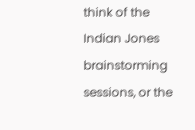think of the Indian Jones brainstorming sessions, or the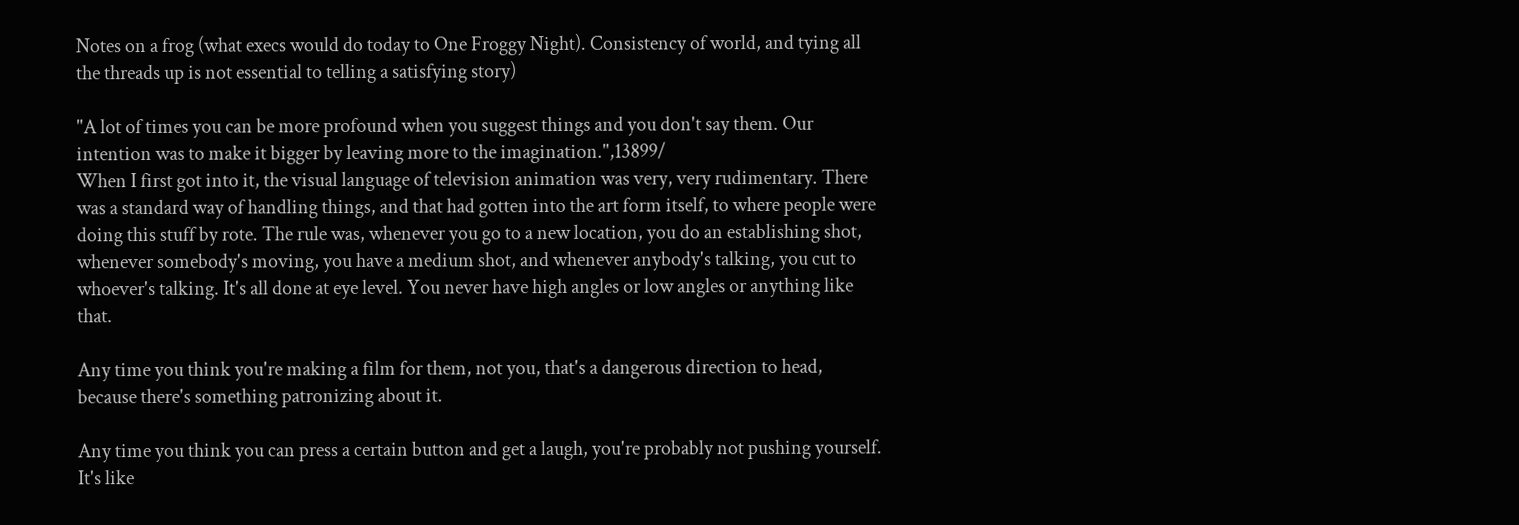Notes on a frog (what execs would do today to One Froggy Night). Consistency of world, and tying all the threads up is not essential to telling a satisfying story)

"A lot of times you can be more profound when you suggest things and you don't say them. Our intention was to make it bigger by leaving more to the imagination.",13899/
When I first got into it, the visual language of television animation was very, very rudimentary. There was a standard way of handling things, and that had gotten into the art form itself, to where people were doing this stuff by rote. The rule was, whenever you go to a new location, you do an establishing shot, whenever somebody's moving, you have a medium shot, and whenever anybody's talking, you cut to whoever's talking. It's all done at eye level. You never have high angles or low angles or anything like that.

Any time you think you're making a film for them, not you, that's a dangerous direction to head, because there's something patronizing about it.

Any time you think you can press a certain button and get a laugh, you're probably not pushing yourself. It's like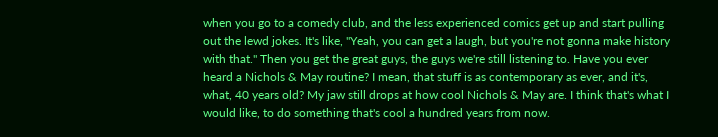when you go to a comedy club, and the less experienced comics get up and start pulling out the lewd jokes. It's like, "Yeah, you can get a laugh, but you're not gonna make history with that." Then you get the great guys, the guys we're still listening to. Have you ever heard a Nichols & May routine? I mean, that stuff is as contemporary as ever, and it's, what, 40 years old? My jaw still drops at how cool Nichols & May are. I think that's what I would like, to do something that's cool a hundred years from now.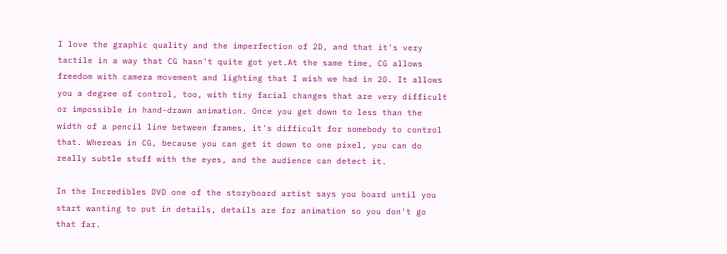I love the graphic quality and the imperfection of 2D, and that it's very tactile in a way that CG hasn't quite got yet.At the same time, CG allows freedom with camera movement and lighting that I wish we had in 2D. It allows you a degree of control, too, with tiny facial changes that are very difficult or impossible in hand-drawn animation. Once you get down to less than the width of a pencil line between frames, it's difficult for somebody to control that. Whereas in CG, because you can get it down to one pixel, you can do really subtle stuff with the eyes, and the audience can detect it.

In the Incredibles DVD one of the storyboard artist says you board until you start wanting to put in details, details are for animation so you don't go that far.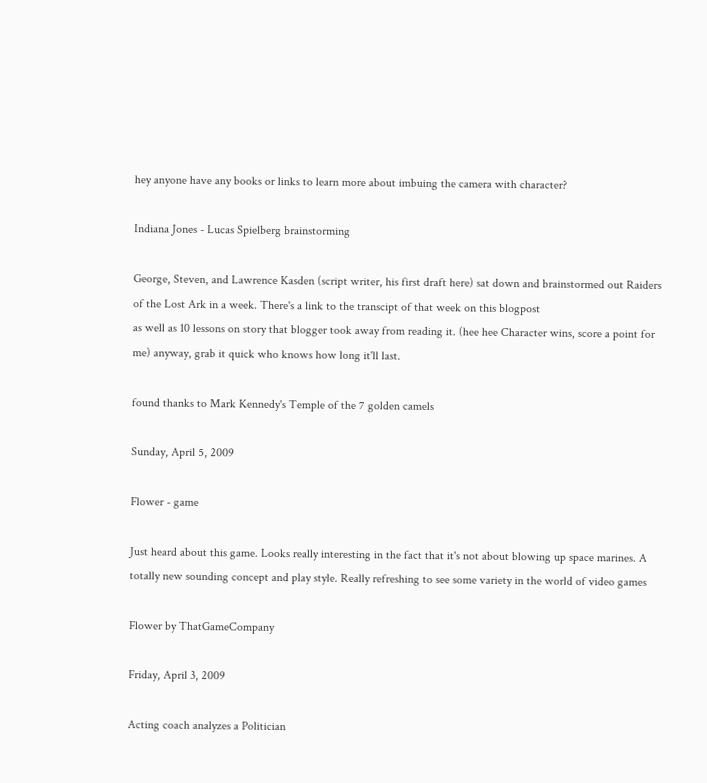hey anyone have any books or links to learn more about imbuing the camera with character?

Indiana Jones - Lucas Spielberg brainstorming

George, Steven, and Lawrence Kasden (script writer, his first draft here) sat down and brainstormed out Raiders of the Lost Ark in a week. There's a link to the transcipt of that week on this blogpost
as well as 10 lessons on story that blogger took away from reading it. (hee hee Character wins, score a point for me) anyway, grab it quick who knows how long it'll last.

found thanks to Mark Kennedy's Temple of the 7 golden camels

Sunday, April 5, 2009

Flower - game

Just heard about this game. Looks really interesting in the fact that it's not about blowing up space marines. A totally new sounding concept and play style. Really refreshing to see some variety in the world of video games

Flower by ThatGameCompany

Friday, April 3, 2009

Acting coach analyzes a Politician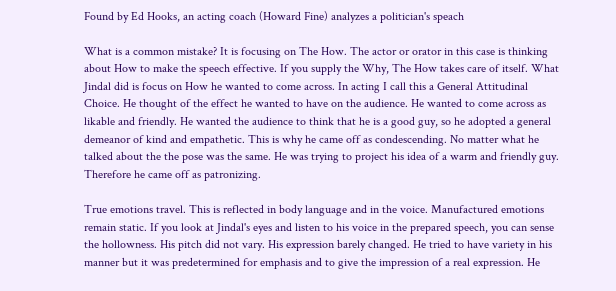Found by Ed Hooks, an acting coach (Howard Fine) analyzes a politician's speach

What is a common mistake? It is focusing on The How. The actor or orator in this case is thinking about How to make the speech effective. If you supply the Why, The How takes care of itself. What Jindal did is focus on How he wanted to come across. In acting I call this a General Attitudinal Choice. He thought of the effect he wanted to have on the audience. He wanted to come across as likable and friendly. He wanted the audience to think that he is a good guy, so he adopted a general demeanor of kind and empathetic. This is why he came off as condescending. No matter what he talked about the the pose was the same. He was trying to project his idea of a warm and friendly guy. Therefore he came off as patronizing.

True emotions travel. This is reflected in body language and in the voice. Manufactured emotions remain static. If you look at Jindal's eyes and listen to his voice in the prepared speech, you can sense the hollowness. His pitch did not vary. His expression barely changed. He tried to have variety in his manner but it was predetermined for emphasis and to give the impression of a real expression. He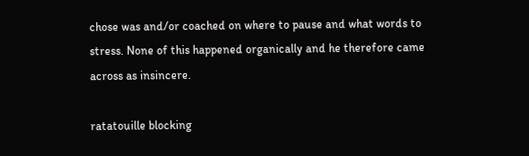chose was and/or coached on where to pause and what words to stress. None of this happened organically and he therefore came across as insincere.

ratatouille blocking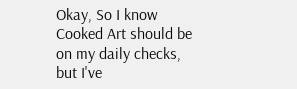Okay, So I know Cooked Art should be on my daily checks, but I've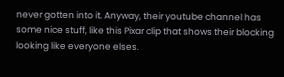never gotten into it. Anyway, their youtube channel has some nice stuff, like this Pixar clip that shows their blocking looking like everyone elses.